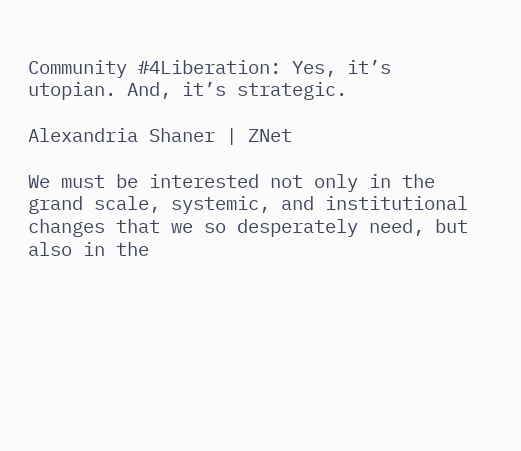Community #4Liberation: Yes, it’s utopian. And, it’s strategic.

Alexandria Shaner | ZNet

We must be interested not only in the grand scale, systemic, and institutional changes that we so desperately need, but also in the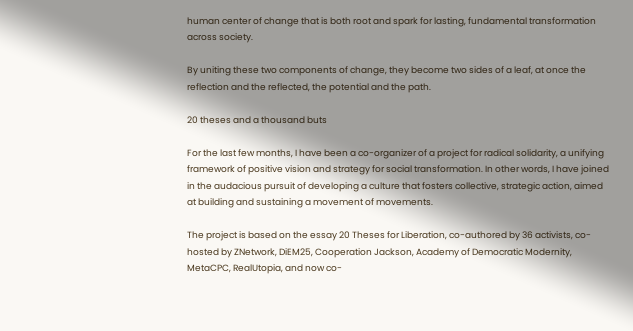human center of change that is both root and spark for lasting, fundamental transformation across society.

By uniting these two components of change, they become two sides of a leaf, at once the reflection and the reflected, the potential and the path.

20 theses and a thousand buts

For the last few months, I have been a co-organizer of a project for radical solidarity, a unifying framework of positive vision and strategy for social transformation. In other words, I have joined in the audacious pursuit of developing a culture that fosters collective, strategic action, aimed at building and sustaining a movement of movements.

The project is based on the essay 20 Theses for Liberation, co-authored by 36 activists, co-hosted by ZNetwork, DiEM25, Cooperation Jackson, Academy of Democratic Modernity, MetaCPC, RealUtopia, and now co-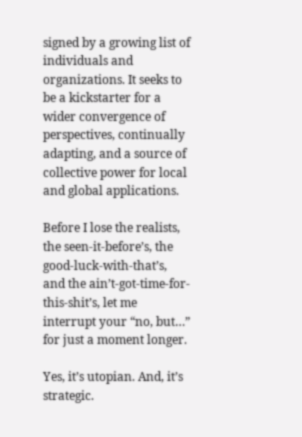signed by a growing list of individuals and organizations. It seeks to be a kickstarter for a wider convergence of perspectives, continually adapting, and a source of collective power for local and global applications.

Before I lose the realists, the seen-it-before’s, the good-luck-with-that’s, and the ain’t-got-time-for-this-shit’s, let me interrupt your “no, but…” for just a moment longer.

Yes, it’s utopian. And, it’s strategic.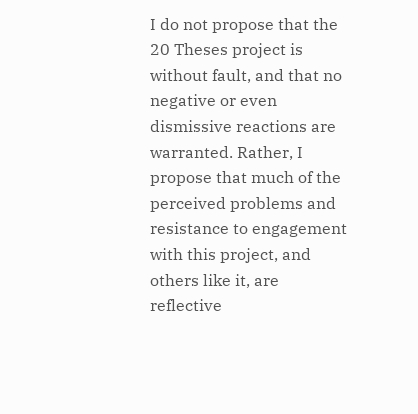I do not propose that the 20 Theses project is without fault, and that no negative or even dismissive reactions are warranted. Rather, I propose that much of the perceived problems and resistance to engagement with this project, and others like it, are reflective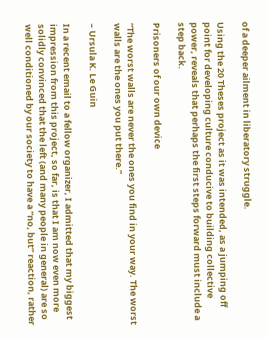of a deeper ailment in liberatory struggle.

Using the 20 Theses project as it was intended, as a jumping off point for developing culture conducive to building collective power, reveals that perhaps the first steps forward must include a step back.

Prisoners of our own device

“The worst walls are never the ones you find in your way. The worst walls are the ones you put there.”

– Ursula K. Le Guin

In a recent email to a fellow organizer, I admitted that my biggest impression from this project, so far, is that I am now even more solidly convinced that the left (and many people in general) are so well conditioned by our society to have a “no, but” reaction, rather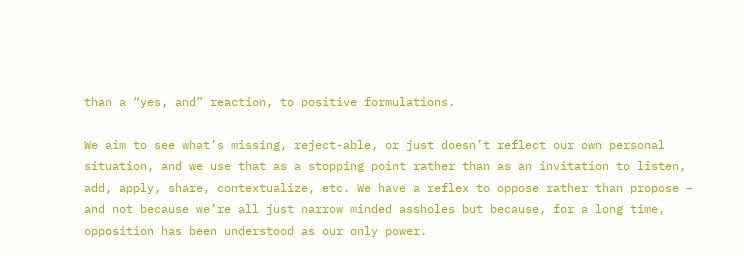than a “yes, and” reaction, to positive formulations.

We aim to see what’s missing, reject-able, or just doesn’t reflect our own personal situation, and we use that as a stopping point rather than as an invitation to listen, add, apply, share, contextualize, etc. We have a reflex to oppose rather than propose – and not because we’re all just narrow minded assholes but because, for a long time, opposition has been understood as our only power.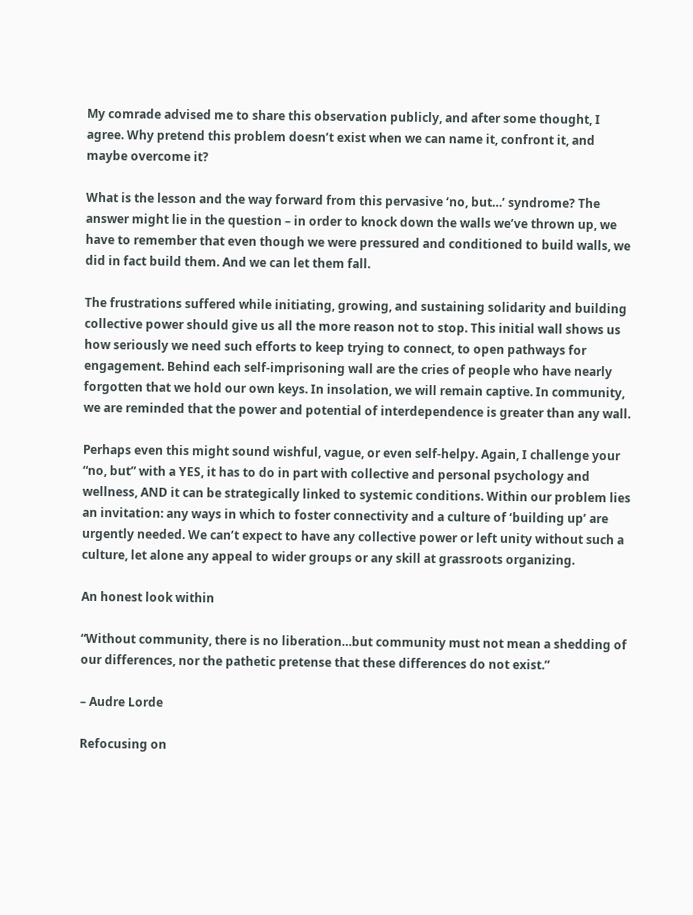My comrade advised me to share this observation publicly, and after some thought, I agree. Why pretend this problem doesn’t exist when we can name it, confront it, and maybe overcome it?

What is the lesson and the way forward from this pervasive ‘no, but…’ syndrome? The answer might lie in the question – in order to knock down the walls we’ve thrown up, we have to remember that even though we were pressured and conditioned to build walls, we did in fact build them. And we can let them fall.

The frustrations suffered while initiating, growing, and sustaining solidarity and building collective power should give us all the more reason not to stop. This initial wall shows us how seriously we need such efforts to keep trying to connect, to open pathways for engagement. Behind each self-imprisoning wall are the cries of people who have nearly forgotten that we hold our own keys. In insolation, we will remain captive. In community, we are reminded that the power and potential of interdependence is greater than any wall.

Perhaps even this might sound wishful, vague, or even self-helpy. Again, I challenge your “no, but” with a YES, it has to do in part with collective and personal psychology and wellness, AND it can be strategically linked to systemic conditions. Within our problem lies an invitation: any ways in which to foster connectivity and a culture of ‘building up’ are urgently needed. We can’t expect to have any collective power or left unity without such a culture, let alone any appeal to wider groups or any skill at grassroots organizing.

An honest look within

“Without community, there is no liberation…but community must not mean a shedding of our differences, nor the pathetic pretense that these differences do not exist.”

– Audre Lorde

Refocusing on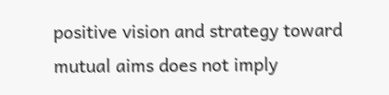positive vision and strategy toward mutual aims does not imply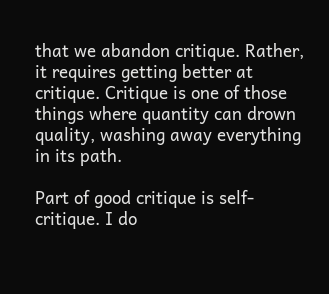that we abandon critique. Rather, it requires getting better at critique. Critique is one of those things where quantity can drown quality, washing away everything in its path.

Part of good critique is self-critique. I do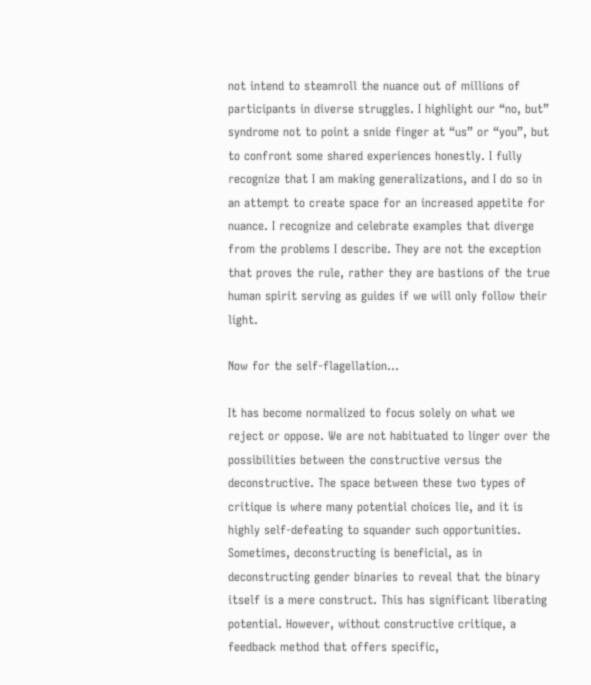not intend to steamroll the nuance out of millions of participants in diverse struggles. I highlight our “no, but” syndrome not to point a snide finger at “us” or “you”, but to confront some shared experiences honestly. I fully recognize that I am making generalizations, and I do so in an attempt to create space for an increased appetite for nuance. I recognize and celebrate examples that diverge from the problems I describe. They are not the exception that proves the rule, rather they are bastions of the true human spirit serving as guides if we will only follow their light.

Now for the self-flagellation…

It has become normalized to focus solely on what we reject or oppose. We are not habituated to linger over the possibilities between the constructive versus the deconstructive. The space between these two types of critique is where many potential choices lie, and it is highly self-defeating to squander such opportunities. Sometimes, deconstructing is beneficial, as in deconstructing gender binaries to reveal that the binary itself is a mere construct. This has significant liberating potential. However, without constructive critique, a feedback method that offers specific,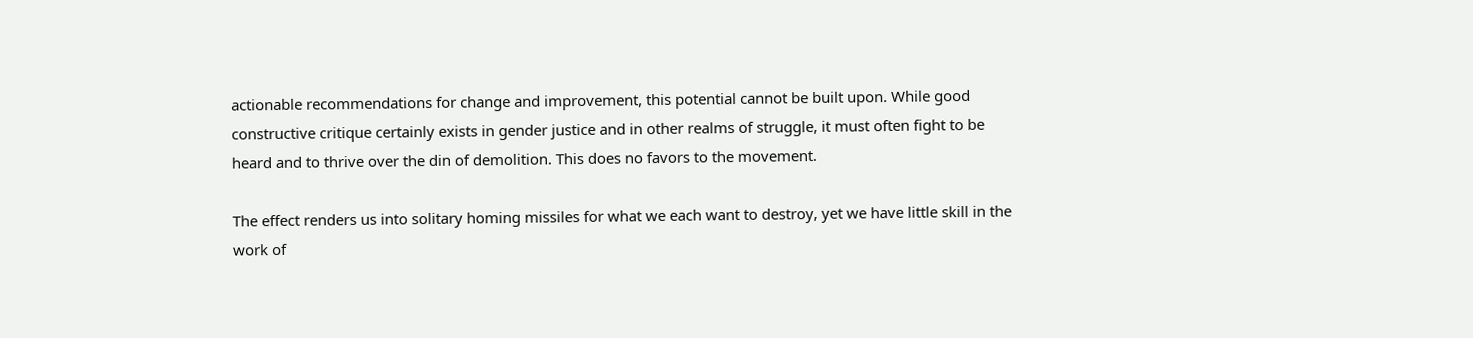actionable recommendations for change and improvement, this potential cannot be built upon. While good constructive critique certainly exists in gender justice and in other realms of struggle, it must often fight to be heard and to thrive over the din of demolition. This does no favors to the movement.

The effect renders us into solitary homing missiles for what we each want to destroy, yet we have little skill in the work of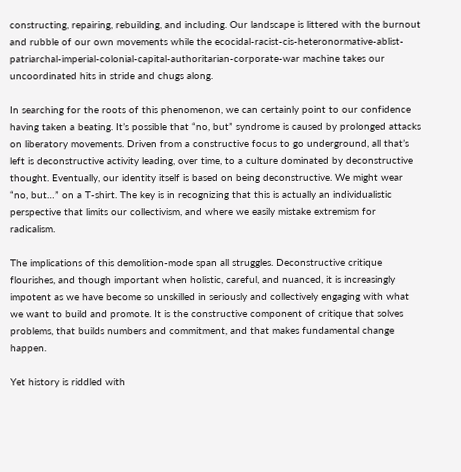constructing, repairing, rebuilding, and including. Our landscape is littered with the burnout and rubble of our own movements while the ecocidal-racist-cis-heteronormative-ablist-patriarchal-imperial-colonial-capital-authoritarian-corporate-war machine takes our uncoordinated hits in stride and chugs along.

In searching for the roots of this phenomenon, we can certainly point to our confidence having taken a beating. It’s possible that “no, but” syndrome is caused by prolonged attacks on liberatory movements. Driven from a constructive focus to go underground, all that’s left is deconstructive activity leading, over time, to a culture dominated by deconstructive thought. Eventually, our identity itself is based on being deconstructive. We might wear “no, but…” on a T-shirt. The key is in recognizing that this is actually an individualistic perspective that limits our collectivism, and where we easily mistake extremism for radicalism.

The implications of this demolition-mode span all struggles. Deconstructive critique flourishes, and though important when holistic, careful, and nuanced, it is increasingly impotent as we have become so unskilled in seriously and collectively engaging with what we want to build and promote. It is the constructive component of critique that solves problems, that builds numbers and commitment, and that makes fundamental change happen.

Yet history is riddled with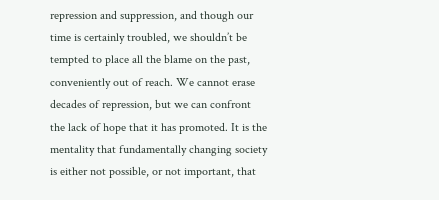repression and suppression, and though our time is certainly troubled, we shouldn’t be tempted to place all the blame on the past, conveniently out of reach. We cannot erase decades of repression, but we can confront the lack of hope that it has promoted. It is the mentality that fundamentally changing society is either not possible, or not important, that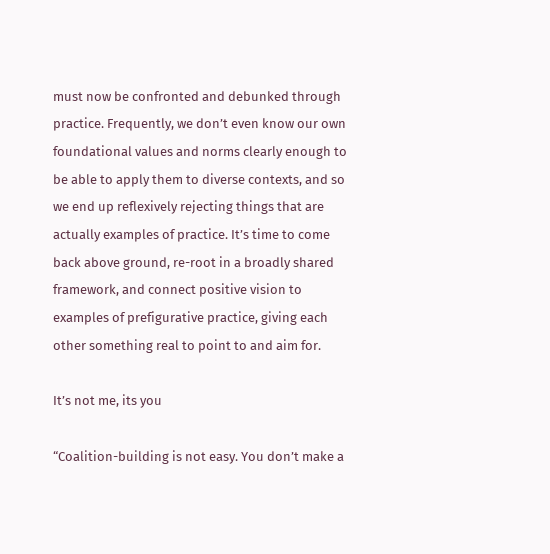must now be confronted and debunked through practice. Frequently, we don’t even know our own foundational values and norms clearly enough to be able to apply them to diverse contexts, and so we end up reflexively rejecting things that are actually examples of practice. It’s time to come back above ground, re-root in a broadly shared framework, and connect positive vision to examples of prefigurative practice, giving each other something real to point to and aim for.

It’s not me, its you

“Coalition-building is not easy. You don’t make a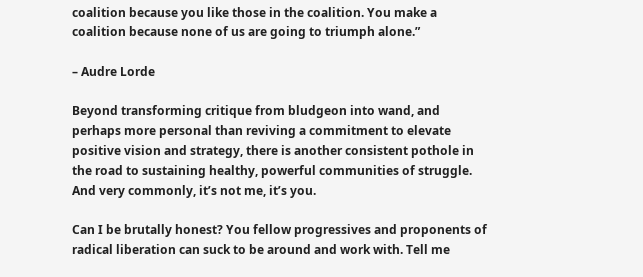coalition because you like those in the coalition. You make a coalition because none of us are going to triumph alone.”

– Audre Lorde

Beyond transforming critique from bludgeon into wand, and perhaps more personal than reviving a commitment to elevate positive vision and strategy, there is another consistent pothole in the road to sustaining healthy, powerful communities of struggle. And very commonly, it’s not me, it’s you.

Can I be brutally honest? You fellow progressives and proponents of radical liberation can suck to be around and work with. Tell me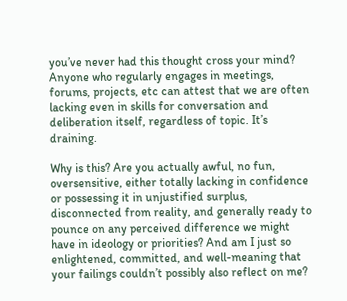you’ve never had this thought cross your mind? Anyone who regularly engages in meetings, forums, projects, etc can attest that we are often lacking even in skills for conversation and deliberation itself, regardless of topic. It’s draining.

Why is this? Are you actually awful, no fun, oversensitive, either totally lacking in confidence or possessing it in unjustified surplus, disconnected from reality, and generally ready to pounce on any perceived difference we might have in ideology or priorities? And am I just so enlightened, committed, and well-meaning that your failings couldn’t possibly also reflect on me?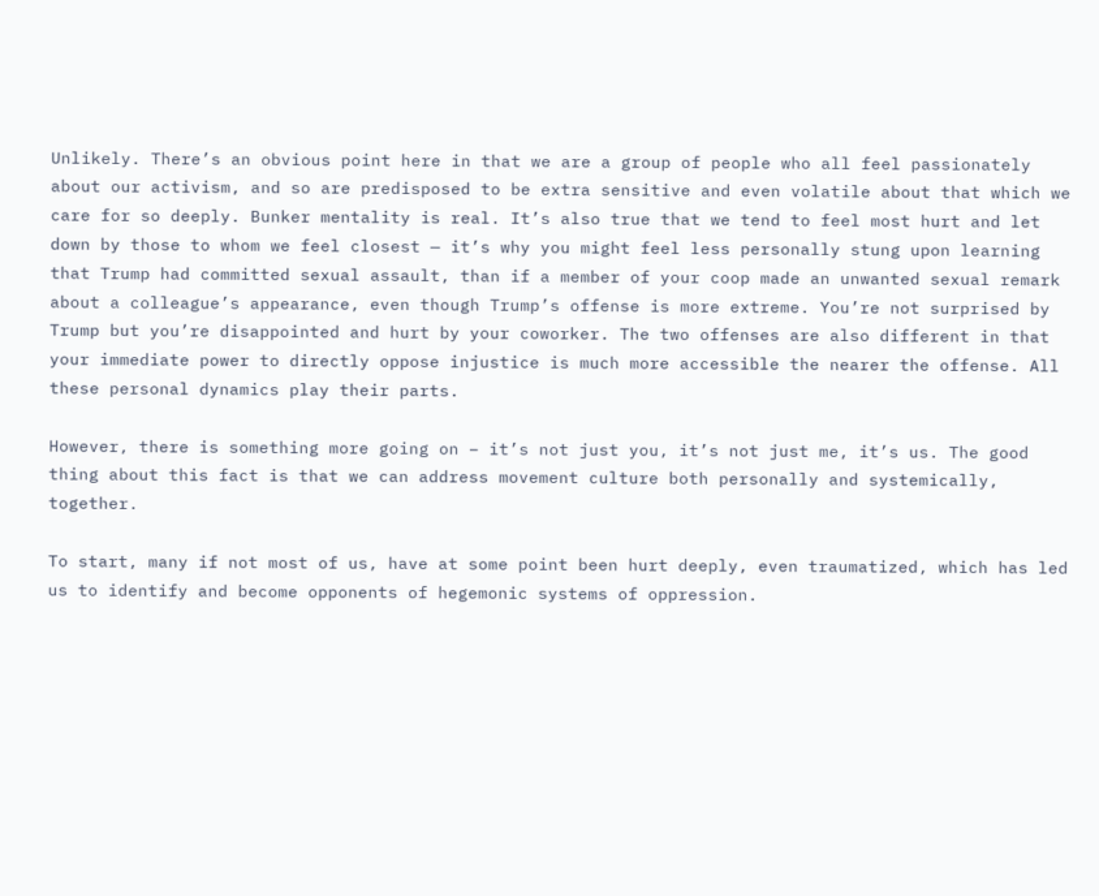Unlikely. There’s an obvious point here in that we are a group of people who all feel passionately about our activism, and so are predisposed to be extra sensitive and even volatile about that which we care for so deeply. Bunker mentality is real. It’s also true that we tend to feel most hurt and let down by those to whom we feel closest — it’s why you might feel less personally stung upon learning that Trump had committed sexual assault, than if a member of your coop made an unwanted sexual remark about a colleague’s appearance, even though Trump’s offense is more extreme. You’re not surprised by Trump but you’re disappointed and hurt by your coworker. The two offenses are also different in that your immediate power to directly oppose injustice is much more accessible the nearer the offense. All these personal dynamics play their parts.

However, there is something more going on – it’s not just you, it’s not just me, it’s us. The good thing about this fact is that we can address movement culture both personally and systemically, together.

To start, many if not most of us, have at some point been hurt deeply, even traumatized, which has led us to identify and become opponents of hegemonic systems of oppression.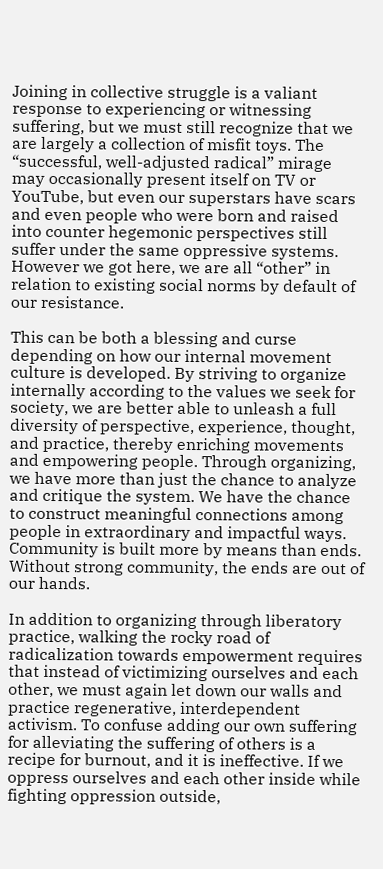Joining in collective struggle is a valiant response to experiencing or witnessing suffering, but we must still recognize that we are largely a collection of misfit toys. The “successful, well-adjusted radical” mirage may occasionally present itself on TV or YouTube, but even our superstars have scars and even people who were born and raised into counter hegemonic perspectives still suffer under the same oppressive systems. However we got here, we are all “other” in relation to existing social norms by default of our resistance.

This can be both a blessing and curse depending on how our internal movement culture is developed. By striving to organize internally according to the values we seek for society, we are better able to unleash a full diversity of perspective, experience, thought, and practice, thereby enriching movements and empowering people. Through organizing, we have more than just the chance to analyze and critique the system. We have the chance to construct meaningful connections among people in extraordinary and impactful ways. Community is built more by means than ends. Without strong community, the ends are out of our hands.

In addition to organizing through liberatory practice, walking the rocky road of radicalization towards empowerment requires that instead of victimizing ourselves and each other, we must again let down our walls and practice regenerative, interdependent activism. To confuse adding our own suffering for alleviating the suffering of others is a recipe for burnout, and it is ineffective. If we oppress ourselves and each other inside while fighting oppression outside,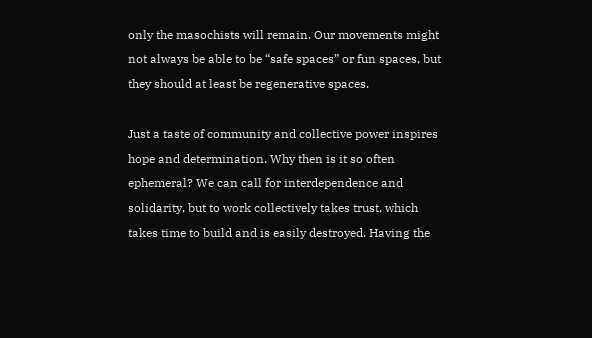only the masochists will remain. Our movements might not always be able to be “safe spaces” or fun spaces, but they should at least be regenerative spaces.

Just a taste of community and collective power inspires hope and determination. Why then is it so often ephemeral? We can call for interdependence and solidarity, but to work collectively takes trust, which takes time to build and is easily destroyed. Having the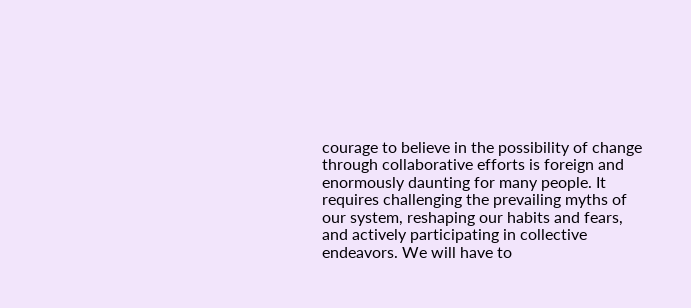courage to believe in the possibility of change through collaborative efforts is foreign and enormously daunting for many people. It requires challenging the prevailing myths of our system, reshaping our habits and fears, and actively participating in collective endeavors. We will have to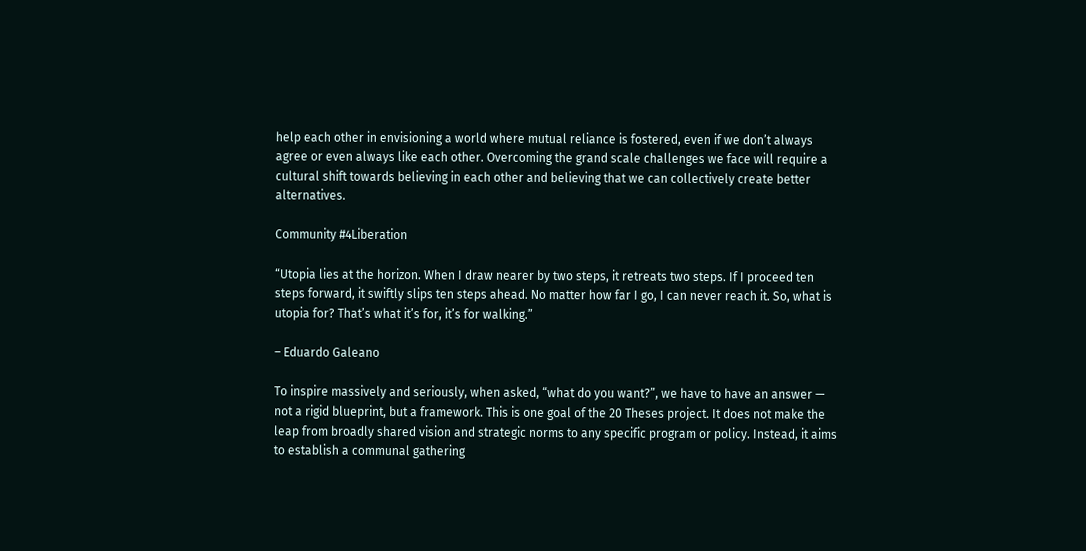help each other in envisioning a world where mutual reliance is fostered, even if we don’t always agree or even always like each other. Overcoming the grand scale challenges we face will require a cultural shift towards believing in each other and believing that we can collectively create better alternatives.

Community #4Liberation

“Utopia lies at the horizon. When I draw nearer by two steps, it retreats two steps. If I proceed ten steps forward, it swiftly slips ten steps ahead. No matter how far I go, I can never reach it. So, what is utopia for? That’s what it’s for, it’s for walking.”

– Eduardo Galeano

To inspire massively and seriously, when asked, “what do you want?”, we have to have an answer — not a rigid blueprint, but a framework. This is one goal of the 20 Theses project. It does not make the leap from broadly shared vision and strategic norms to any specific program or policy. Instead, it aims to establish a communal gathering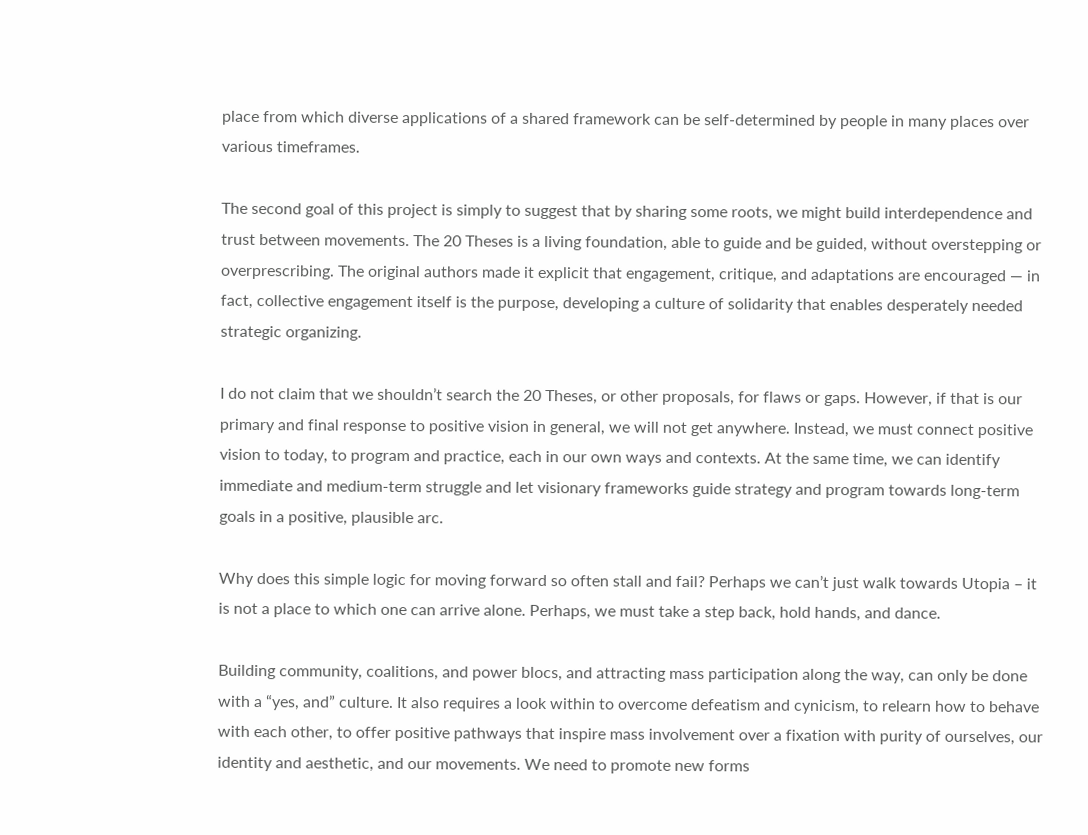place from which diverse applications of a shared framework can be self-determined by people in many places over various timeframes.

The second goal of this project is simply to suggest that by sharing some roots, we might build interdependence and trust between movements. The 20 Theses is a living foundation, able to guide and be guided, without overstepping or overprescribing. The original authors made it explicit that engagement, critique, and adaptations are encouraged — in fact, collective engagement itself is the purpose, developing a culture of solidarity that enables desperately needed strategic organizing.

I do not claim that we shouldn’t search the 20 Theses, or other proposals, for flaws or gaps. However, if that is our primary and final response to positive vision in general, we will not get anywhere. Instead, we must connect positive vision to today, to program and practice, each in our own ways and contexts. At the same time, we can identify immediate and medium-term struggle and let visionary frameworks guide strategy and program towards long-term goals in a positive, plausible arc.

Why does this simple logic for moving forward so often stall and fail? Perhaps we can’t just walk towards Utopia – it is not a place to which one can arrive alone. Perhaps, we must take a step back, hold hands, and dance.

Building community, coalitions, and power blocs, and attracting mass participation along the way, can only be done with a “yes, and” culture. It also requires a look within to overcome defeatism and cynicism, to relearn how to behave with each other, to offer positive pathways that inspire mass involvement over a fixation with purity of ourselves, our identity and aesthetic, and our movements. We need to promote new forms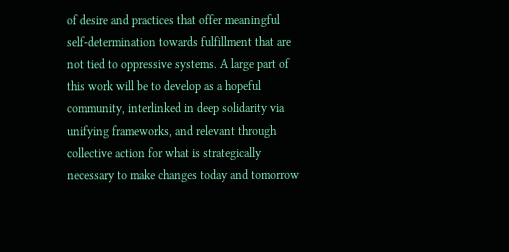of desire and practices that offer meaningful self-determination towards fulfillment that are not tied to oppressive systems. A large part of this work will be to develop as a hopeful community, interlinked in deep solidarity via unifying frameworks, and relevant through collective action for what is strategically necessary to make changes today and tomorrow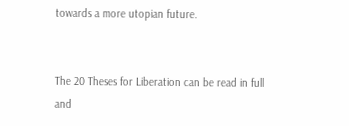towards a more utopian future.


The 20 Theses for Liberation can be read in full and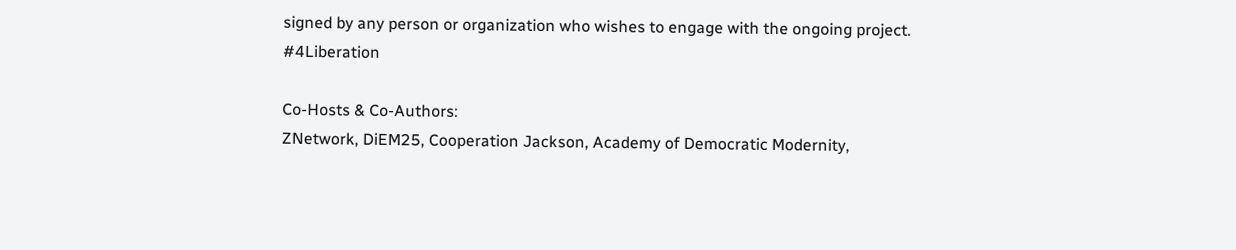signed by any person or organization who wishes to engage with the ongoing project. #4Liberation

Co-Hosts & Co-Authors:
ZNetwork, DiEM25, Cooperation Jackson, Academy of Democratic Modernity,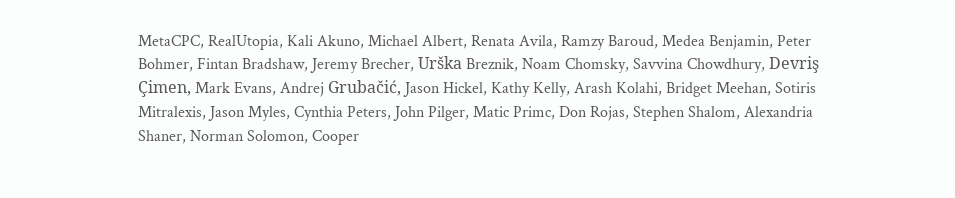MetaCPC, RealUtopia, Kali Akuno, Michael Albert, Renata Avila, Ramzy Baroud, Medea Benjamin, Peter Bohmer, Fintan Bradshaw, Jeremy Brecher, Urška Breznik, Noam Chomsky, Savvina Chowdhury, Devriş Çimen, Mark Evans, Andrej Grubačić, Jason Hickel, Kathy Kelly, Arash Kolahi, Bridget Meehan, Sotiris Mitralexis, Jason Myles, Cynthia Peters, John Pilger, Matic Primc, Don Rojas, Stephen Shalom, Alexandria Shaner, Norman Solomon, Cooper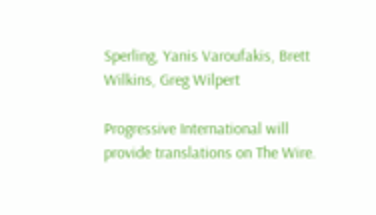Sperling, Yanis Varoufakis, Brett Wilkins, Greg Wilpert

Progressive International will provide translations on The Wire.